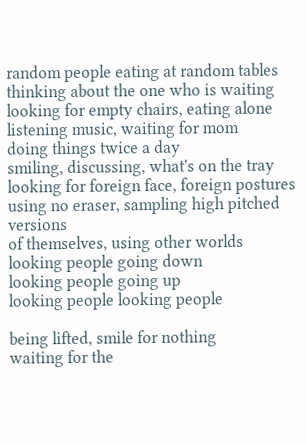random people eating at random tables
thinking about the one who is waiting
looking for empty chairs, eating alone
listening music, waiting for mom
doing things twice a day
smiling, discussing, what's on the tray
looking for foreign face, foreign postures
using no eraser, sampling high pitched versions
of themselves, using other worlds
looking people going down
looking people going up
looking people looking people

being lifted, smile for nothing
waiting for the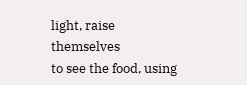light, raise themselves
to see the food, using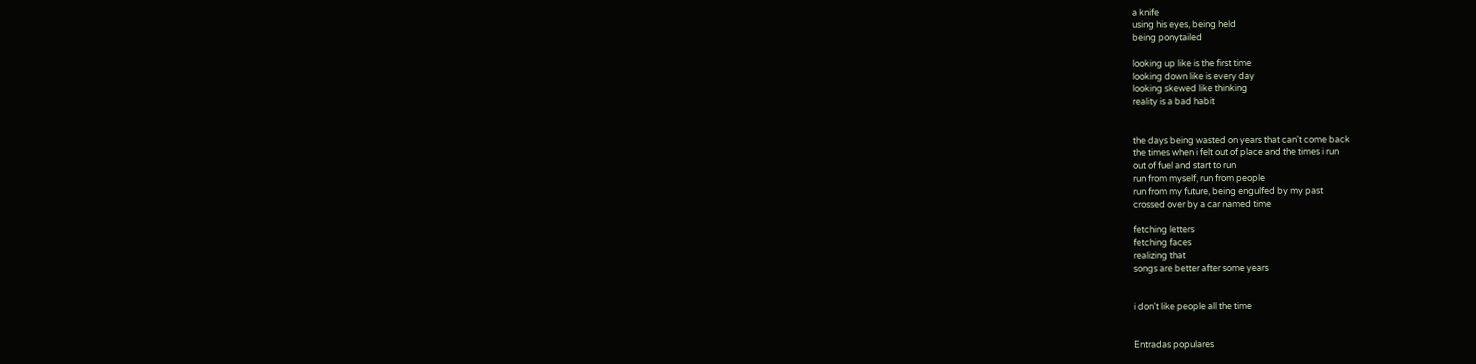a knife
using his eyes, being held
being ponytailed

looking up like is the first time
looking down like is every day
looking skewed like thinking
reality is a bad habit


the days being wasted on years that can't come back
the times when i felt out of place and the times i run
out of fuel and start to run
run from myself, run from people
run from my future, being engulfed by my past
crossed over by a car named time

fetching letters
fetching faces
realizing that
songs are better after some years


i don't like people all the time


Entradas populares